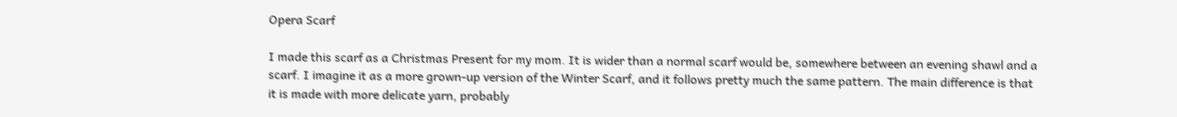Opera Scarf

I made this scarf as a Christmas Present for my mom. It is wider than a normal scarf would be, somewhere between an evening shawl and a scarf. I imagine it as a more grown-up version of the Winter Scarf, and it follows pretty much the same pattern. The main difference is that it is made with more delicate yarn, probably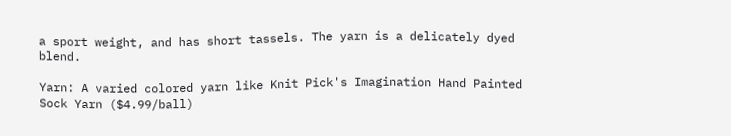a sport weight, and has short tassels. The yarn is a delicately dyed blend.

Yarn: A varied colored yarn like Knit Pick's Imagination Hand Painted Sock Yarn ($4.99/ball)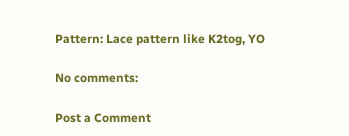Pattern: Lace pattern like K2tog, YO

No comments:

Post a Comment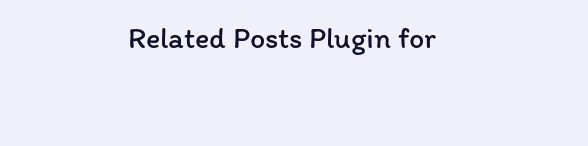Related Posts Plugin for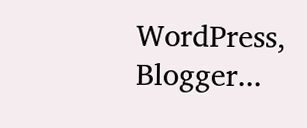WordPress, Blogger...